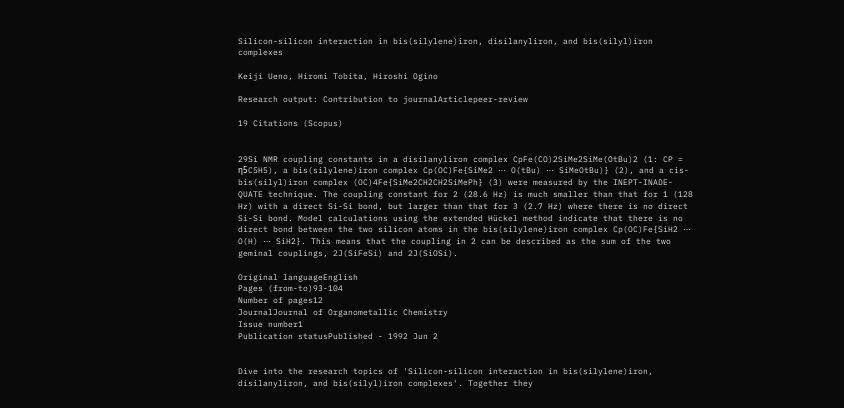Silicon-silicon interaction in bis(silylene)iron, disilanyliron, and bis(silyl)iron complexes

Keiji Ueno, Hiromi Tobita, Hiroshi Ogino

Research output: Contribution to journalArticlepeer-review

19 Citations (Scopus)


29Si NMR coupling constants in a disilanyliron complex CpFe(CO)2SiMe2SiMe(OtBu)2 (1: CP = η5C5H5), a bis(silylene)iron complex Cp(OC)Fe{SiMe2 ⋯ O(tBu) ⋯ SiMeOtBu)} (2), and a cis-bis(silyl)iron complex (OC)4Fe{SiMe2CH2CH2SiMePh} (3) were measured by the INEPT-INADE-QUATE technique. The coupling constant for 2 (28.6 Hz) is much smaller than that for 1 (128 Hz) with a direct Si-Si bond, but larger than that for 3 (2.7 Hz) where there is no direct Si-Si bond. Model calculations using the extended Hückel method indicate that there is no direct bond between the two silicon atoms in the bis(silylene)iron complex Cp(OC)Fe{SiH2 ⋯ O(H) ⋯ SiH2}. This means that the coupling in 2 can be described as the sum of the two geminal couplings, 2J(SiFeSi) and 2J(SiOSi).

Original languageEnglish
Pages (from-to)93-104
Number of pages12
JournalJournal of Organometallic Chemistry
Issue number1
Publication statusPublished - 1992 Jun 2


Dive into the research topics of 'Silicon-silicon interaction in bis(silylene)iron, disilanyliron, and bis(silyl)iron complexes'. Together they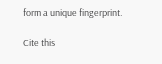form a unique fingerprint.

Cite this